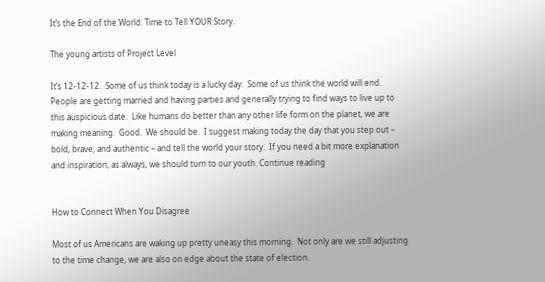It’s the End of the World. Time to Tell YOUR Story.

The young artists of Project Level

It’s 12-12-12.  Some of us think today is a lucky day.  Some of us think the world will end.  People are getting married and having parties and generally trying to find ways to live up to this auspicious date.  Like humans do better than any other life form on the planet, we are making meaning.  Good.  We should be.  I suggest making today the day that you step out – bold, brave, and authentic – and tell the world your story.  If you need a bit more explanation and inspiration, as always, we should turn to our youth. Continue reading


How to Connect When You Disagree

Most of us Americans are waking up pretty uneasy this morning.  Not only are we still adjusting to the time change, we are also on edge about the state of election.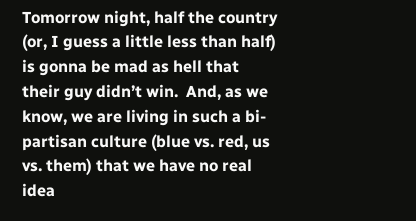Tomorrow night, half the country (or, I guess a little less than half) is gonna be mad as hell that their guy didn’t win.  And, as we know, we are living in such a bi-partisan culture (blue vs. red, us vs. them) that we have no real idea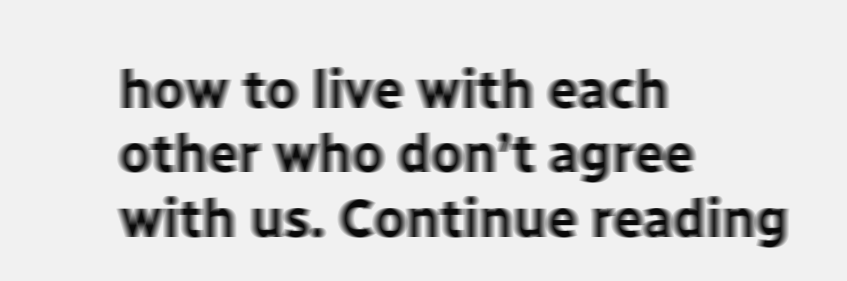how to live with each other who don’t agree with us. Continue reading